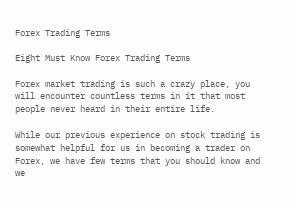Forex Trading Terms

Eight Must Know Forex Trading Terms

Forex market trading is such a crazy place, you will encounter countless terms in it that most people never heard in their entire life.

While our previous experience on stock trading is somewhat helpful for us in becoming a trader on Forex, we have few terms that you should know and we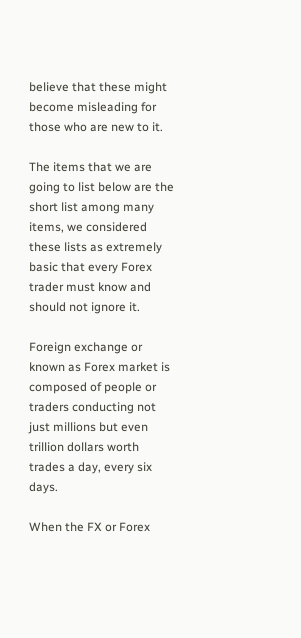believe that these might become misleading for those who are new to it.

The items that we are going to list below are the short list among many items, we considered these lists as extremely basic that every Forex trader must know and should not ignore it.

Foreign exchange or known as Forex market is composed of people or traders conducting not just millions but even trillion dollars worth trades a day, every six days.

When the FX or Forex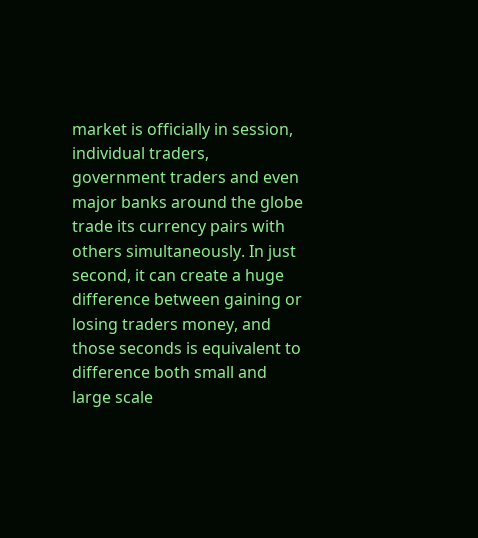market is officially in session, individual traders, government traders and even major banks around the globe trade its currency pairs with others simultaneously. In just second, it can create a huge difference between gaining or losing traders money, and those seconds is equivalent to difference both small and large scale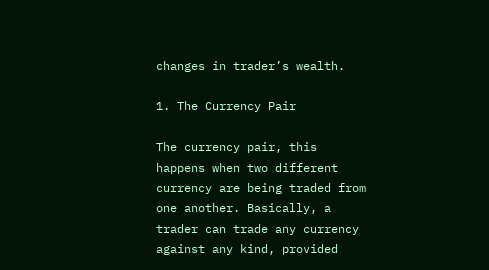changes in trader’s wealth.

1. The Currency Pair

The currency pair, this happens when two different currency are being traded from one another. Basically, a trader can trade any currency against any kind, provided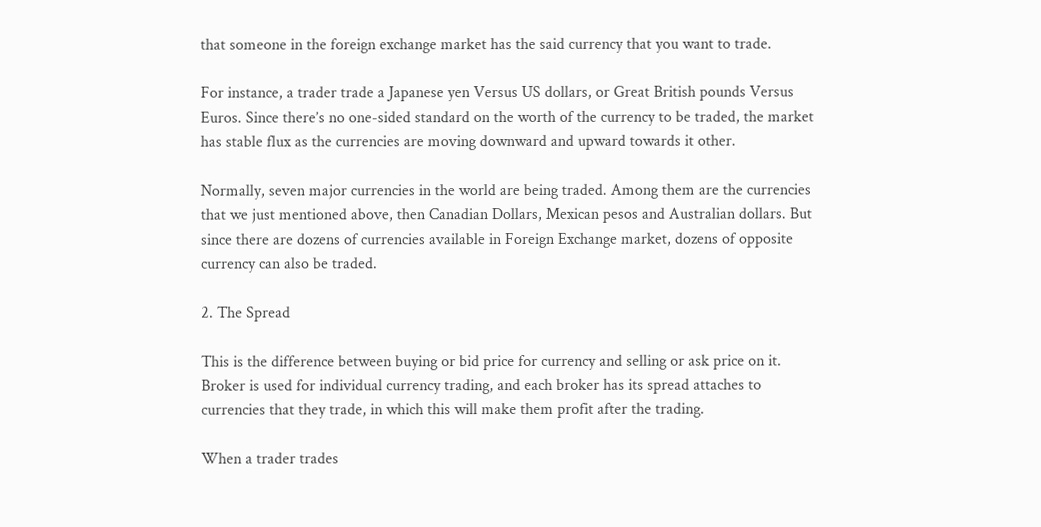that someone in the foreign exchange market has the said currency that you want to trade.

For instance, a trader trade a Japanese yen Versus US dollars, or Great British pounds Versus Euros. Since there’s no one-sided standard on the worth of the currency to be traded, the market has stable flux as the currencies are moving downward and upward towards it other.

Normally, seven major currencies in the world are being traded. Among them are the currencies that we just mentioned above, then Canadian Dollars, Mexican pesos and Australian dollars. But since there are dozens of currencies available in Foreign Exchange market, dozens of opposite currency can also be traded.

2. The Spread

This is the difference between buying or bid price for currency and selling or ask price on it. Broker is used for individual currency trading, and each broker has its spread attaches to currencies that they trade, in which this will make them profit after the trading.

When a trader trades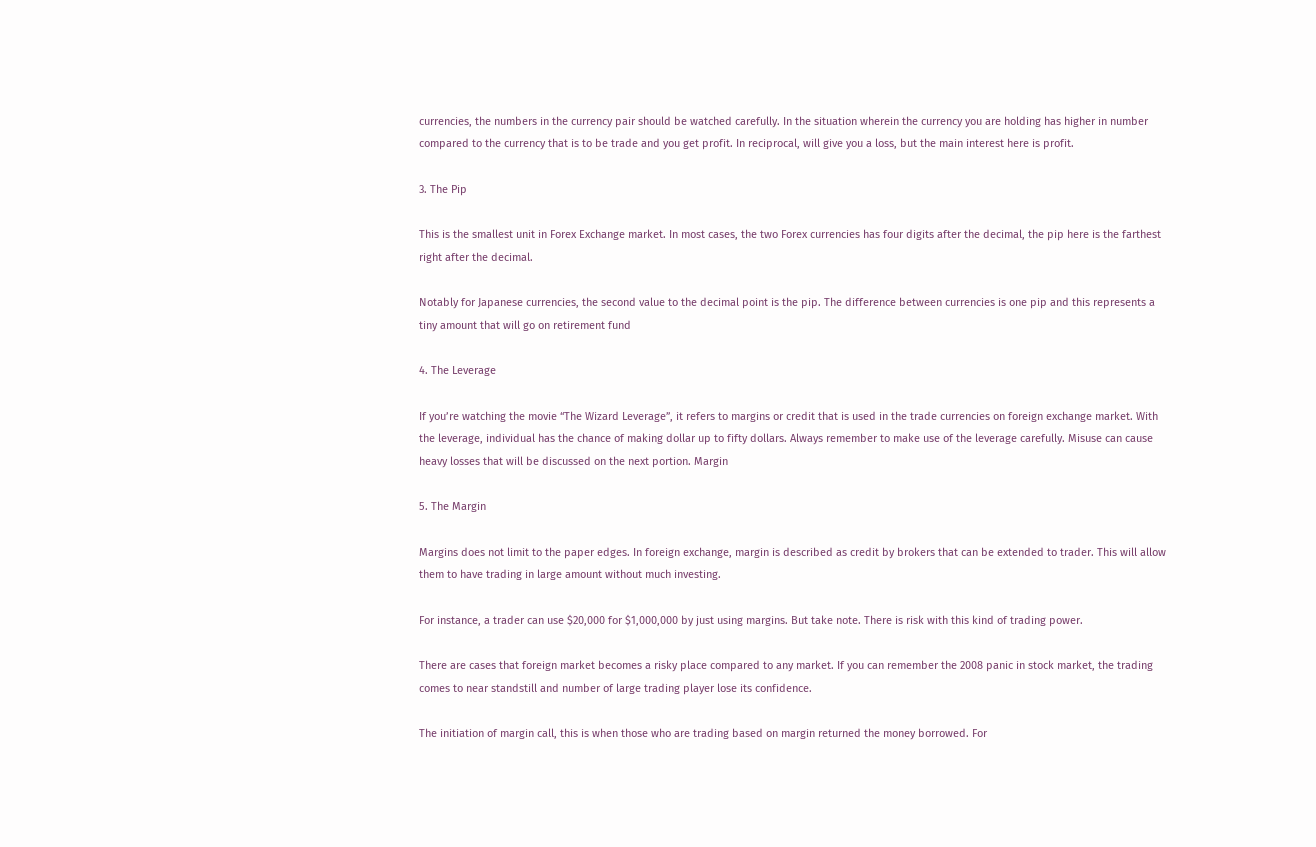currencies, the numbers in the currency pair should be watched carefully. In the situation wherein the currency you are holding has higher in number compared to the currency that is to be trade and you get profit. In reciprocal, will give you a loss, but the main interest here is profit.

3. The Pip

This is the smallest unit in Forex Exchange market. In most cases, the two Forex currencies has four digits after the decimal, the pip here is the farthest right after the decimal.

Notably for Japanese currencies, the second value to the decimal point is the pip. The difference between currencies is one pip and this represents a tiny amount that will go on retirement fund

4. The Leverage

If you’re watching the movie “The Wizard Leverage”, it refers to margins or credit that is used in the trade currencies on foreign exchange market. With the leverage, individual has the chance of making dollar up to fifty dollars. Always remember to make use of the leverage carefully. Misuse can cause heavy losses that will be discussed on the next portion. Margin

5. The Margin

Margins does not limit to the paper edges. In foreign exchange, margin is described as credit by brokers that can be extended to trader. This will allow them to have trading in large amount without much investing.

For instance, a trader can use $20,000 for $1,000,000 by just using margins. But take note. There is risk with this kind of trading power.

There are cases that foreign market becomes a risky place compared to any market. If you can remember the 2008 panic in stock market, the trading comes to near standstill and number of large trading player lose its confidence.

The initiation of margin call, this is when those who are trading based on margin returned the money borrowed. For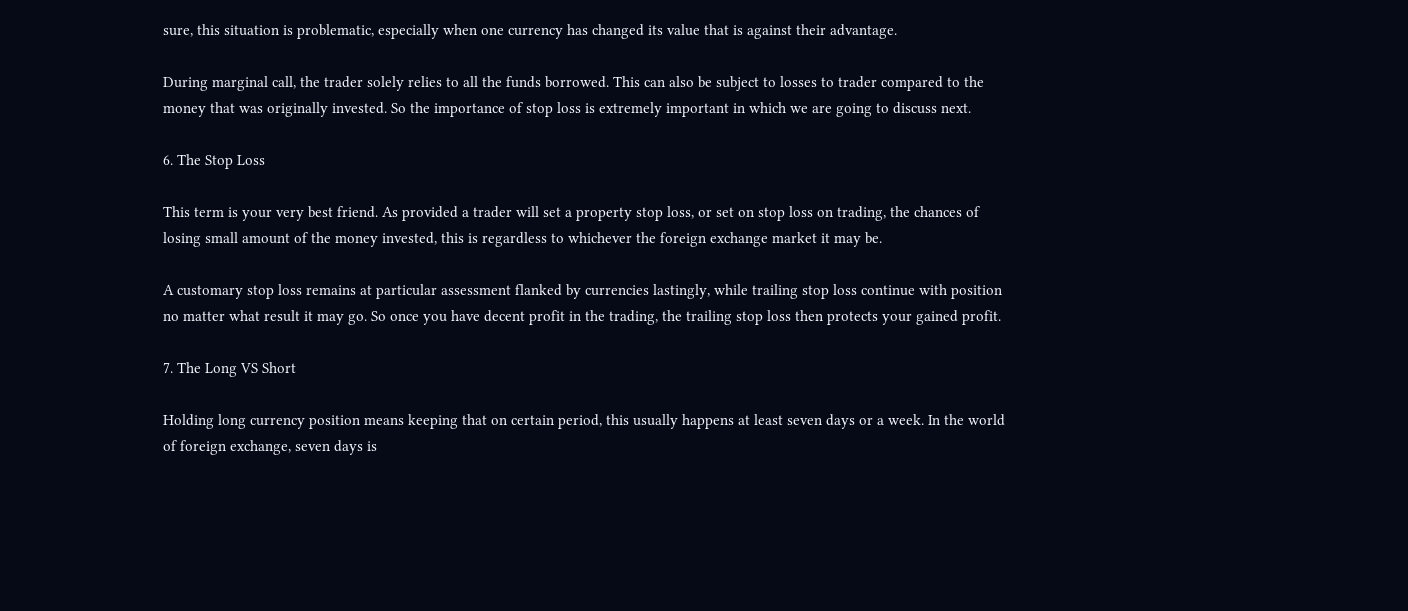sure, this situation is problematic, especially when one currency has changed its value that is against their advantage.

During marginal call, the trader solely relies to all the funds borrowed. This can also be subject to losses to trader compared to the money that was originally invested. So the importance of stop loss is extremely important in which we are going to discuss next.

6. The Stop Loss

This term is your very best friend. As provided a trader will set a property stop loss, or set on stop loss on trading, the chances of losing small amount of the money invested, this is regardless to whichever the foreign exchange market it may be.

A customary stop loss remains at particular assessment flanked by currencies lastingly, while trailing stop loss continue with position no matter what result it may go. So once you have decent profit in the trading, the trailing stop loss then protects your gained profit.

7. The Long VS Short

Holding long currency position means keeping that on certain period, this usually happens at least seven days or a week. In the world of foreign exchange, seven days is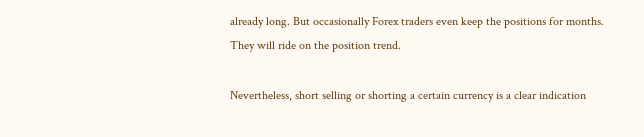already long. But occasionally Forex traders even keep the positions for months. They will ride on the position trend.

Nevertheless, short selling or shorting a certain currency is a clear indication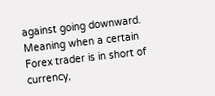against going downward. Meaning when a certain Forex trader is in short of currency,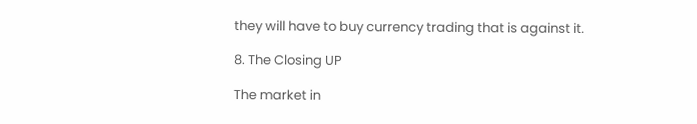they will have to buy currency trading that is against it.

8. The Closing UP

The market in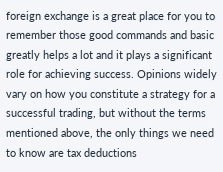foreign exchange is a great place for you to remember those good commands and basic greatly helps a lot and it plays a significant role for achieving success. Opinions widely vary on how you constitute a strategy for a successful trading, but without the terms mentioned above, the only things we need to know are tax deductions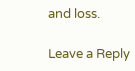and loss.

Leave a Reply